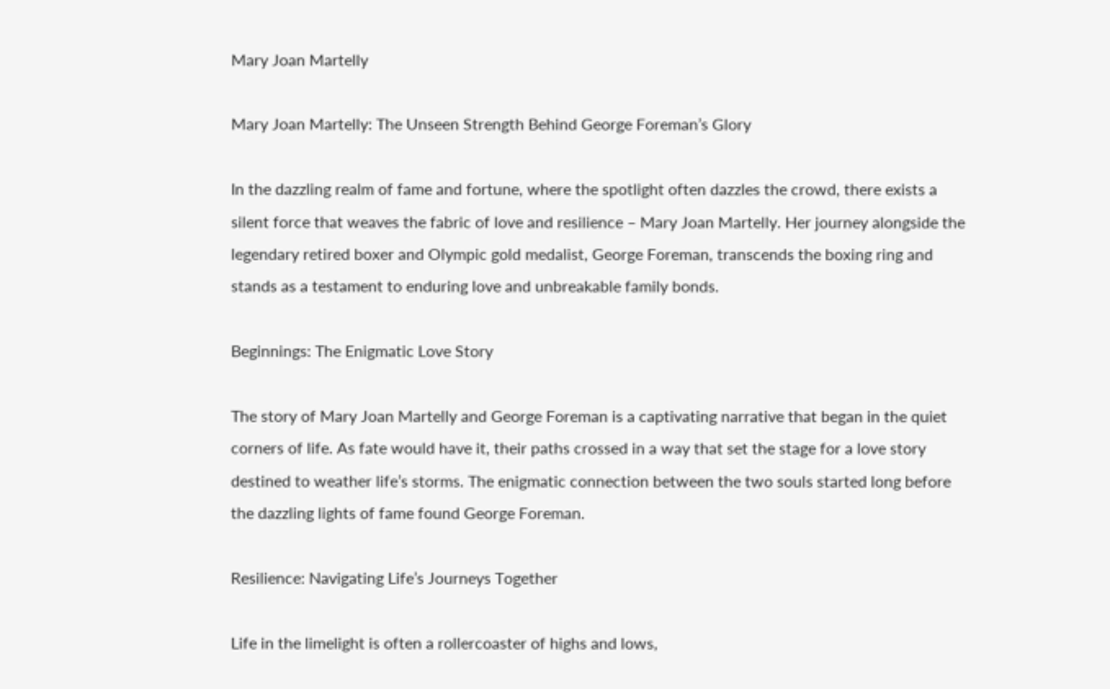Mary Joan Martelly

Mary Joan Martelly: The Unseen Strength Behind George Foreman’s Glory

In the dazzling realm of fame and fortune, where the spotlight often dazzles the crowd, there exists a silent force that weaves the fabric of love and resilience – Mary Joan Martelly. Her journey alongside the legendary retired boxer and Olympic gold medalist, George Foreman, transcends the boxing ring and stands as a testament to enduring love and unbreakable family bonds.

Beginnings: The Enigmatic Love Story

The story of Mary Joan Martelly and George Foreman is a captivating narrative that began in the quiet corners of life. As fate would have it, their paths crossed in a way that set the stage for a love story destined to weather life’s storms. The enigmatic connection between the two souls started long before the dazzling lights of fame found George Foreman.

Resilience: Navigating Life’s Journeys Together

Life in the limelight is often a rollercoaster of highs and lows,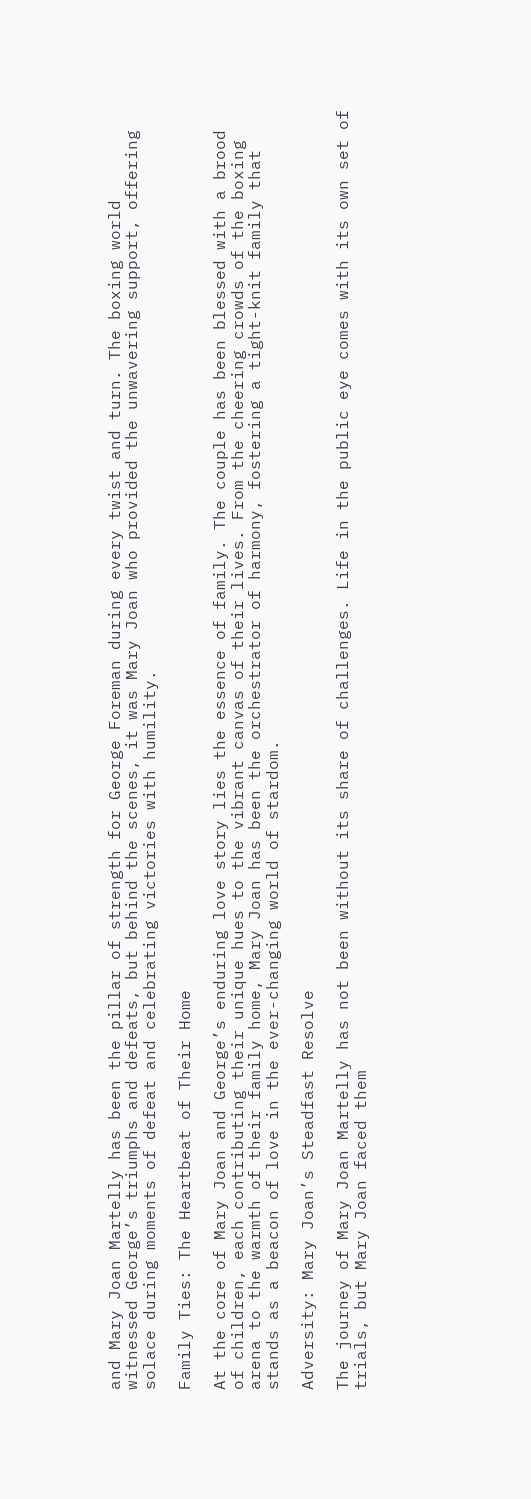and Mary Joan Martelly has been the pillar of strength for George Foreman during every twist and turn. The boxing world witnessed George’s triumphs and defeats, but behind the scenes, it was Mary Joan who provided the unwavering support, offering solace during moments of defeat and celebrating victories with humility.

Family Ties: The Heartbeat of Their Home

At the core of Mary Joan and George’s enduring love story lies the essence of family. The couple has been blessed with a brood of children, each contributing their unique hues to the vibrant canvas of their lives. From the cheering crowds of the boxing arena to the warmth of their family home, Mary Joan has been the orchestrator of harmony, fostering a tight-knit family that stands as a beacon of love in the ever-changing world of stardom.

Adversity: Mary Joan’s Steadfast Resolve

The journey of Mary Joan Martelly has not been without its share of challenges. Life in the public eye comes with its own set of trials, but Mary Joan faced them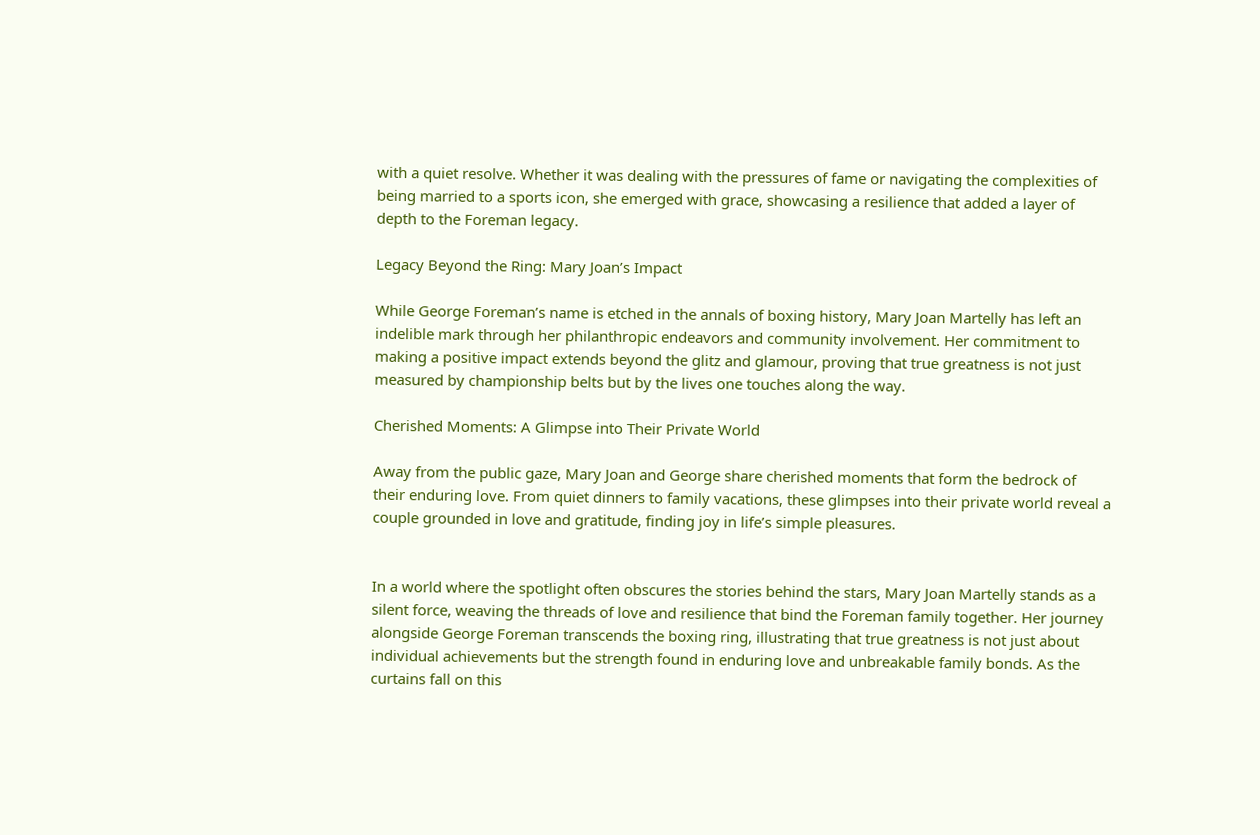with a quiet resolve. Whether it was dealing with the pressures of fame or navigating the complexities of being married to a sports icon, she emerged with grace, showcasing a resilience that added a layer of depth to the Foreman legacy.

Legacy Beyond the Ring: Mary Joan’s Impact

While George Foreman’s name is etched in the annals of boxing history, Mary Joan Martelly has left an indelible mark through her philanthropic endeavors and community involvement. Her commitment to making a positive impact extends beyond the glitz and glamour, proving that true greatness is not just measured by championship belts but by the lives one touches along the way.

Cherished Moments: A Glimpse into Their Private World

Away from the public gaze, Mary Joan and George share cherished moments that form the bedrock of their enduring love. From quiet dinners to family vacations, these glimpses into their private world reveal a couple grounded in love and gratitude, finding joy in life’s simple pleasures.


In a world where the spotlight often obscures the stories behind the stars, Mary Joan Martelly stands as a silent force, weaving the threads of love and resilience that bind the Foreman family together. Her journey alongside George Foreman transcends the boxing ring, illustrating that true greatness is not just about individual achievements but the strength found in enduring love and unbreakable family bonds. As the curtains fall on this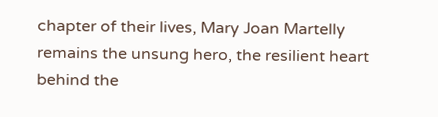chapter of their lives, Mary Joan Martelly remains the unsung hero, the resilient heart behind the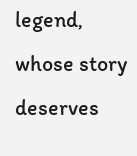legend, whose story deserves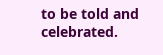to be told and celebrated.